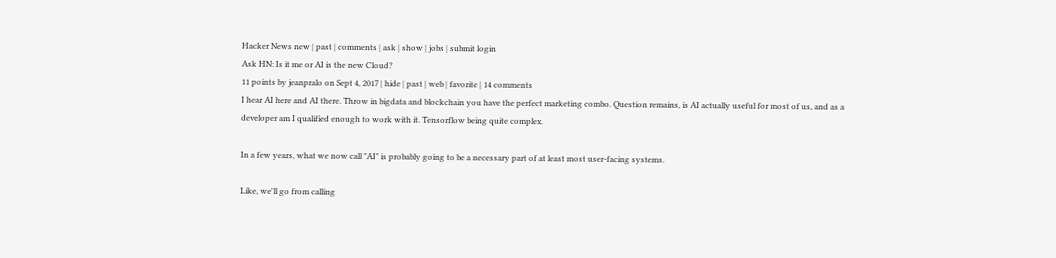Hacker News new | past | comments | ask | show | jobs | submit login
Ask HN: Is it me or AI is the new Cloud?
11 points by jeanpralo on Sept 4, 2017 | hide | past | web | favorite | 14 comments
I hear AI here and AI there. Throw in bigdata and blockchain you have the perfect marketing combo. Question remains, is AI actually useful for most of us, and as a developer am I qualified enough to work with it. Tensorflow being quite complex.

In a few years, what we now call "AI" is probably going to be a necessary part of at least most user-facing systems.

Like, we'll go from calling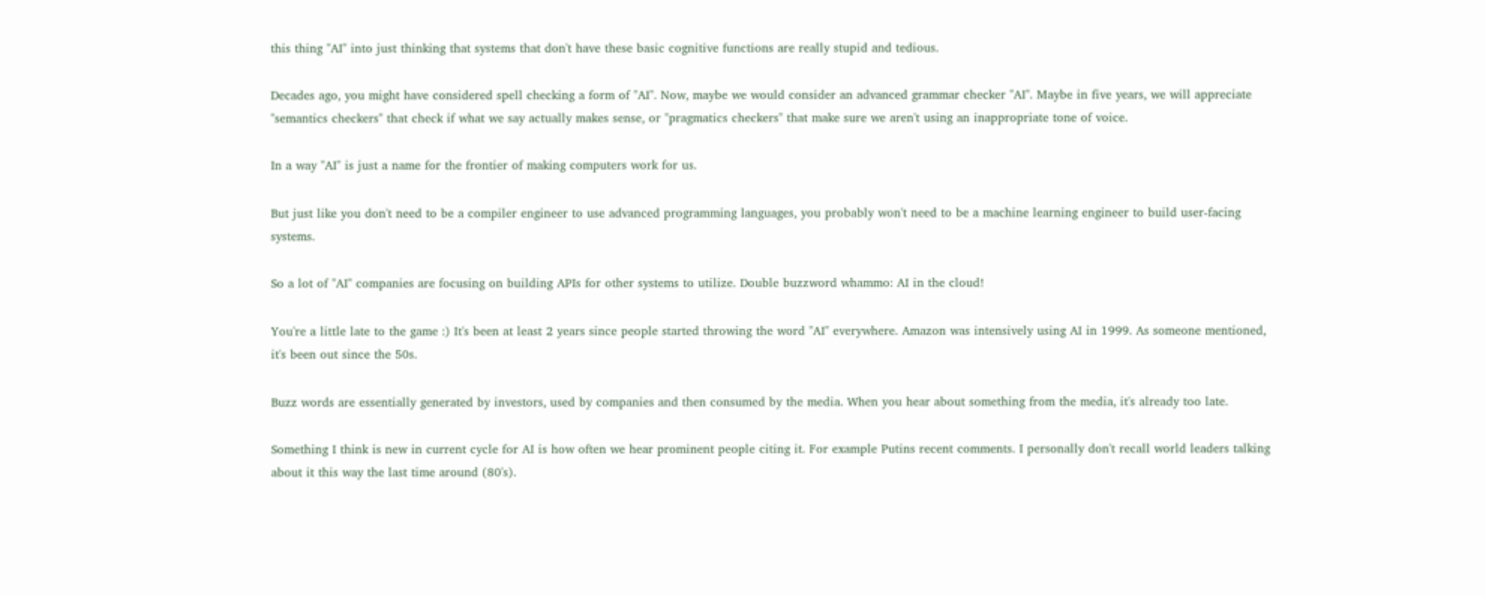this thing "AI" into just thinking that systems that don't have these basic cognitive functions are really stupid and tedious.

Decades ago, you might have considered spell checking a form of "AI". Now, maybe we would consider an advanced grammar checker "AI". Maybe in five years, we will appreciate "semantics checkers" that check if what we say actually makes sense, or "pragmatics checkers" that make sure we aren't using an inappropriate tone of voice.

In a way "AI" is just a name for the frontier of making computers work for us.

But just like you don't need to be a compiler engineer to use advanced programming languages, you probably won't need to be a machine learning engineer to build user-facing systems.

So a lot of "AI" companies are focusing on building APIs for other systems to utilize. Double buzzword whammo: AI in the cloud!

You're a little late to the game :) It's been at least 2 years since people started throwing the word "AI" everywhere. Amazon was intensively using AI in 1999. As someone mentioned, it's been out since the 50s.

Buzz words are essentially generated by investors, used by companies and then consumed by the media. When you hear about something from the media, it's already too late.

Something I think is new in current cycle for AI is how often we hear prominent people citing it. For example Putins recent comments. I personally don't recall world leaders talking about it this way the last time around (80's).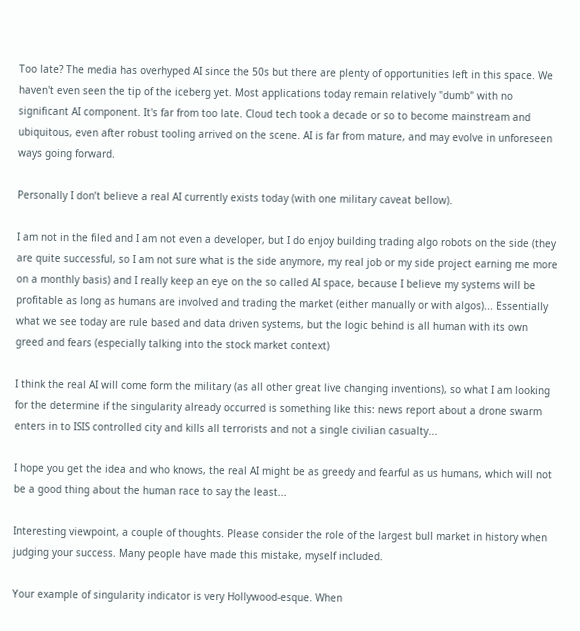Too late? The media has overhyped AI since the 50s but there are plenty of opportunities left in this space. We haven't even seen the tip of the iceberg yet. Most applications today remain relatively "dumb" with no significant AI component. It's far from too late. Cloud tech took a decade or so to become mainstream and ubiquitous, even after robust tooling arrived on the scene. AI is far from mature, and may evolve in unforeseen ways going forward.

Personally I don’t believe a real AI currently exists today (with one military caveat bellow).

I am not in the filed and I am not even a developer, but I do enjoy building trading algo robots on the side (they are quite successful, so I am not sure what is the side anymore, my real job or my side project earning me more on a monthly basis) and I really keep an eye on the so called AI space, because I believe my systems will be profitable as long as humans are involved and trading the market (either manually or with algos)... Essentially what we see today are rule based and data driven systems, but the logic behind is all human with its own greed and fears (especially talking into the stock market context)

I think the real AI will come form the military (as all other great live changing inventions), so what I am looking for the determine if the singularity already occurred is something like this: news report about a drone swarm enters in to ISIS controlled city and kills all terrorists and not a single civilian casualty...

I hope you get the idea and who knows, the real AI might be as greedy and fearful as us humans, which will not be a good thing about the human race to say the least...

Interesting viewpoint, a couple of thoughts. Please consider the role of the largest bull market in history when judging your success. Many people have made this mistake, myself included.

Your example of singularity indicator is very Hollywood-esque. When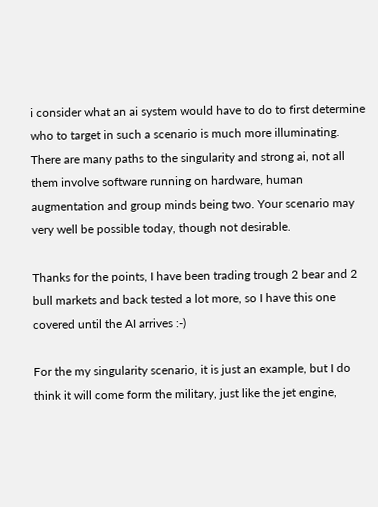i consider what an ai system would have to do to first determine who to target in such a scenario is much more illuminating. There are many paths to the singularity and strong ai, not all them involve software running on hardware, human augmentation and group minds being two. Your scenario may very well be possible today, though not desirable.

Thanks for the points, I have been trading trough 2 bear and 2 bull markets and back tested a lot more, so I have this one covered until the AI arrives :-)

For the my singularity scenario, it is just an example, but I do think it will come form the military, just like the jet engine,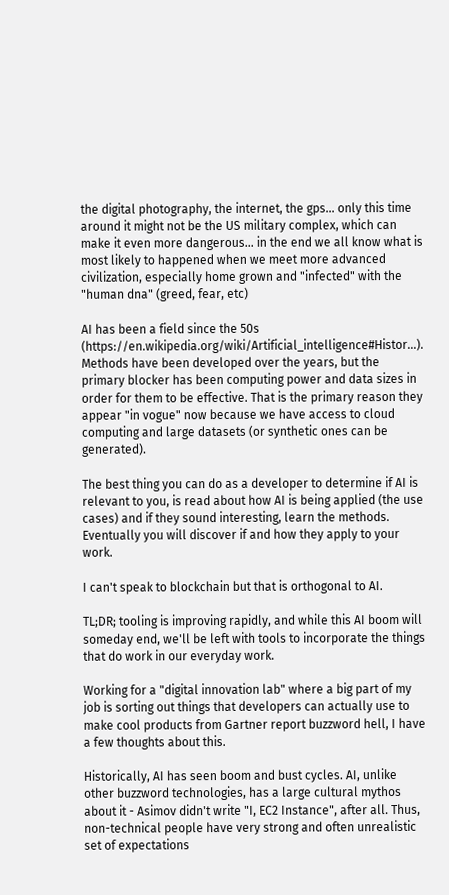the digital photography, the internet, the gps... only this time around it might not be the US military complex, which can make it even more dangerous... in the end we all know what is most likely to happened when we meet more advanced civilization, especially home grown and "infected" with the "human dna" (greed, fear, etc)

AI has been a field since the 50s (https://en.wikipedia.org/wiki/Artificial_intelligence#Histor...). Methods have been developed over the years, but the primary blocker has been computing power and data sizes in order for them to be effective. That is the primary reason they appear "in vogue" now because we have access to cloud computing and large datasets (or synthetic ones can be generated).

The best thing you can do as a developer to determine if AI is relevant to you, is read about how AI is being applied (the use cases) and if they sound interesting, learn the methods. Eventually you will discover if and how they apply to your work.

I can't speak to blockchain but that is orthogonal to AI.

TL;DR; tooling is improving rapidly, and while this AI boom will someday end, we'll be left with tools to incorporate the things that do work in our everyday work.

Working for a "digital innovation lab" where a big part of my job is sorting out things that developers can actually use to make cool products from Gartner report buzzword hell, I have a few thoughts about this.

Historically, AI has seen boom and bust cycles. AI, unlike other buzzword technologies, has a large cultural mythos about it - Asimov didn't write "I, EC2 Instance", after all. Thus, non-technical people have very strong and often unrealistic set of expectations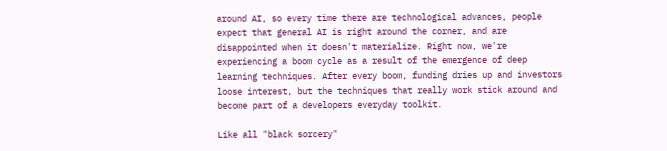around AI, so every time there are technological advances, people expect that general AI is right around the corner, and are disappointed when it doesn't materialize. Right now, we're experiencing a boom cycle as a result of the emergence of deep learning techniques. After every boom, funding dries up and investors loose interest, but the techniques that really work stick around and become part of a developers everyday toolkit.

Like all "black sorcery"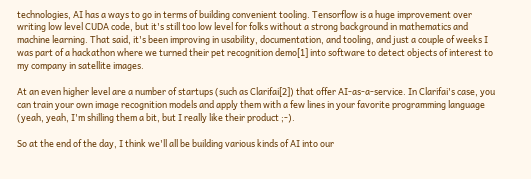technologies, AI has a ways to go in terms of building convenient tooling. Tensorflow is a huge improvement over writing low level CUDA code, but it's still too low level for folks without a strong background in mathematics and machine learning. That said, it's been improving in usability, documentation, and tooling, and just a couple of weeks I was part of a hackathon where we turned their pet recognition demo[1] into software to detect objects of interest to my company in satellite images.

At an even higher level are a number of startups (such as Clarifai[2]) that offer AI-as-a-service. In Clarifai's case, you can train your own image recognition models and apply them with a few lines in your favorite programming language (yeah, yeah, I'm shilling them a bit, but I really like their product ;-).

So at the end of the day, I think we'll all be building various kinds of AI into our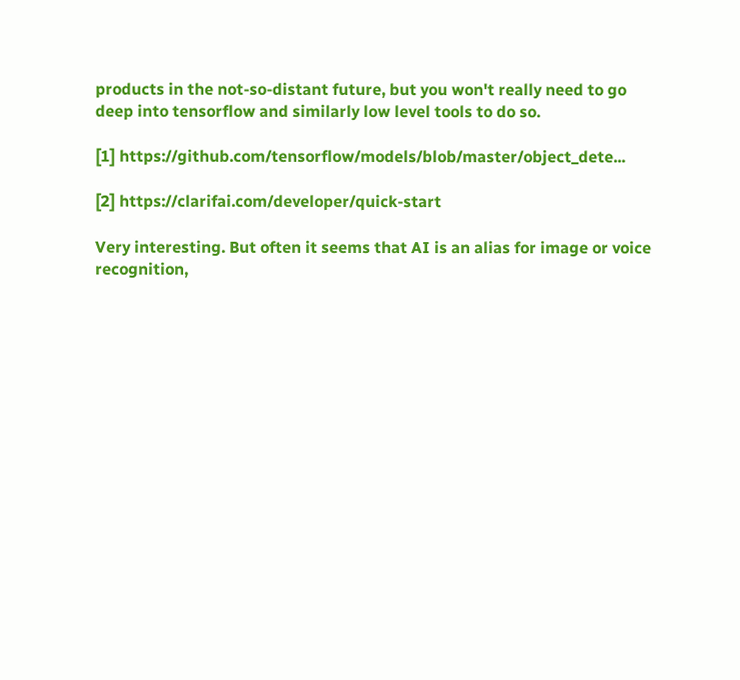products in the not-so-distant future, but you won't really need to go deep into tensorflow and similarly low level tools to do so.

[1] https://github.com/tensorflow/models/blob/master/object_dete...

[2] https://clarifai.com/developer/quick-start

Very interesting. But often it seems that AI is an alias for image or voice recognition,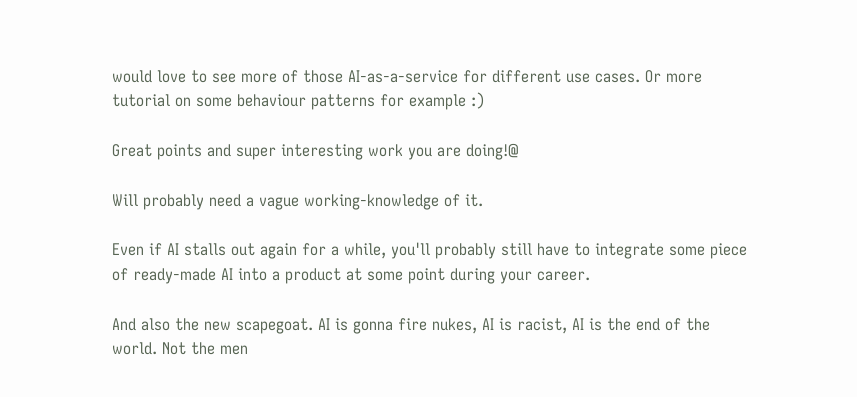would love to see more of those AI-as-a-service for different use cases. Or more tutorial on some behaviour patterns for example :)

Great points and super interesting work you are doing!@

Will probably need a vague working-knowledge of it.

Even if AI stalls out again for a while, you'll probably still have to integrate some piece of ready-made AI into a product at some point during your career.

And also the new scapegoat. AI is gonna fire nukes, AI is racist, AI is the end of the world. Not the men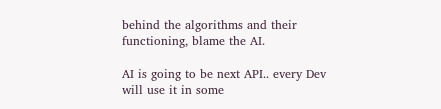behind the algorithms and their functioning, blame the AI.

AI is going to be next API.. every Dev will use it in some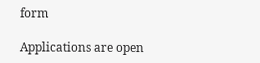form

Applications are open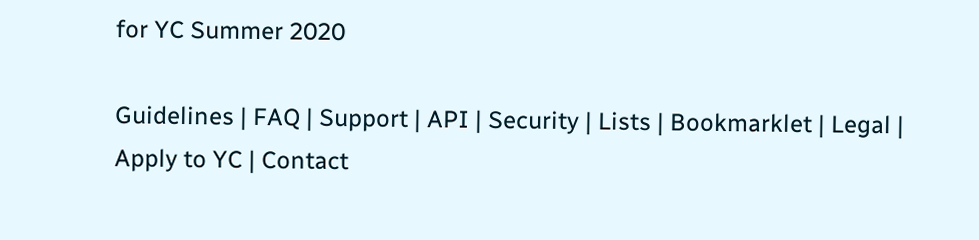for YC Summer 2020

Guidelines | FAQ | Support | API | Security | Lists | Bookmarklet | Legal | Apply to YC | Contact